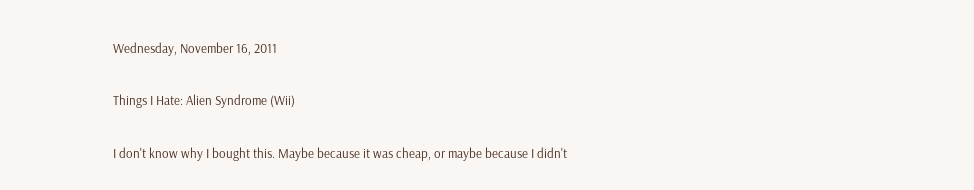Wednesday, November 16, 2011

Things I Hate: Alien Syndrome (Wii)

I don't know why I bought this. Maybe because it was cheap, or maybe because I didn't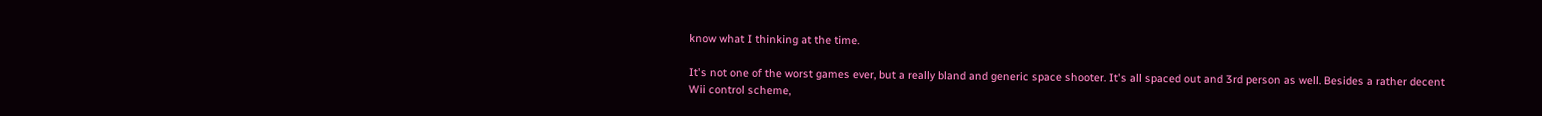know what I thinking at the time.

It's not one of the worst games ever, but a really bland and generic space shooter. It's all spaced out and 3rd person as well. Besides a rather decent Wii control scheme,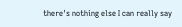there's nothing else I can really say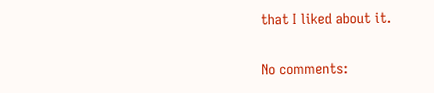that I liked about it.

No comments: